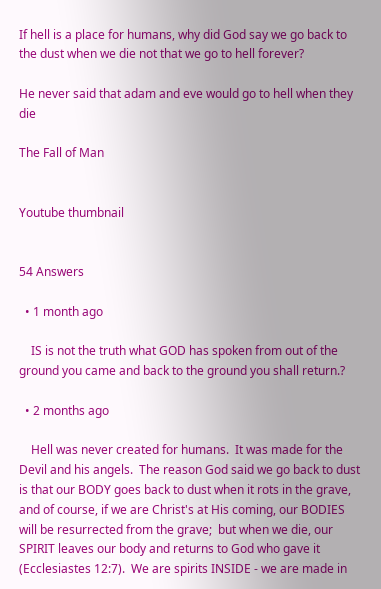If hell is a place for humans, why did God say we go back to the dust when we die not that we go to hell forever?

He never said that adam and eve would go to hell when they die

The Fall of Man


Youtube thumbnail


54 Answers

  • 1 month ago

    IS is not the truth what GOD has spoken from out of the ground you came and back to the ground you shall return.?

  • 2 months ago

    Hell was never created for humans.  It was made for the Devil and his angels.  The reason God said we go back to dust is that our BODY goes back to dust when it rots in the grave, and of course, if we are Christ's at His coming, our BODIES will be resurrected from the grave;  but when we die, our SPIRIT leaves our body and returns to God who gave it (Ecclesiastes 12:7).  We are spirits INSIDE - we are made in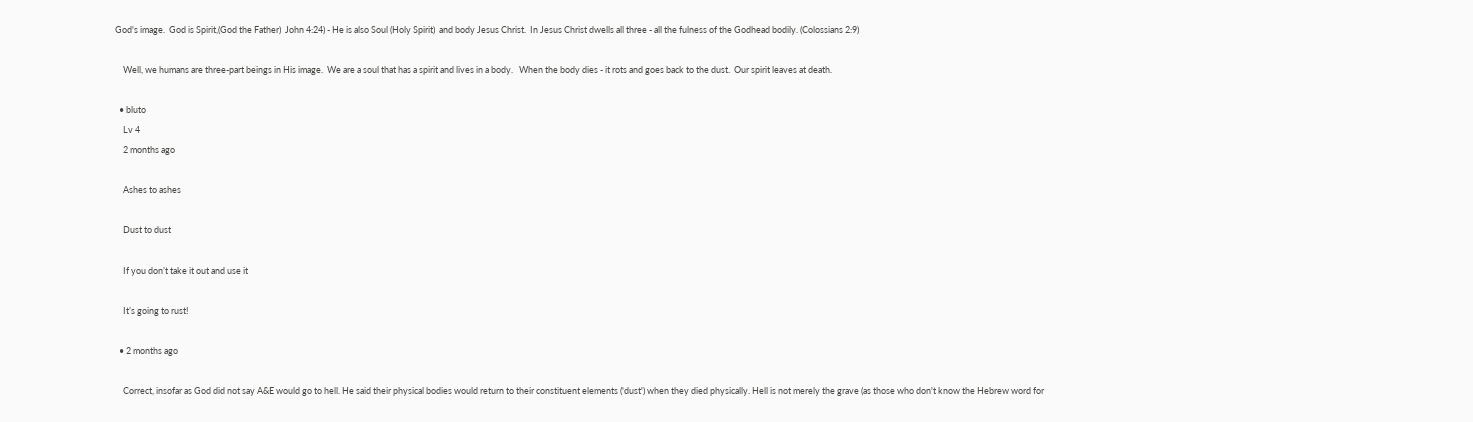God's image.  God is Spirit,(God the Father)  John 4:24) - He is also Soul (Holy Spirit)  and body Jesus Christ.  In Jesus Christ dwells all three - all the fulness of the Godhead bodily. (Colossians 2:9)

    Well, we humans are three-part beings in His image.  We are a soul that has a spirit and lives in a body.   When the body dies - it rots and goes back to the dust.  Our spirit leaves at death.

  • bluto
    Lv 4
    2 months ago

    Ashes to ashes

    Dust to dust

    If you don’t take it out and use it

    It’s going to rust!

  • 2 months ago

    Correct, insofar as God did not say A&E would go to hell. He said their physical bodies would return to their constituent elements ('dust') when they died physically. Hell is not merely the grave (as those who don't know the Hebrew word for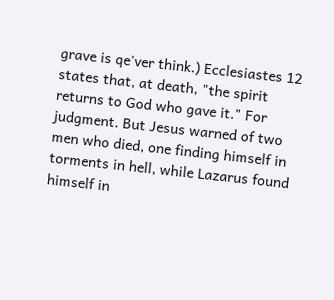grave is qe'ver think.) Ecclesiastes 12 states that, at death, "the spirit returns to God who gave it." For judgment. But Jesus warned of two men who died, one finding himself in torments in hell, while Lazarus found himself in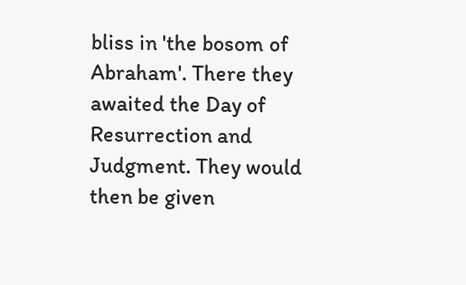bliss in 'the bosom of Abraham'. There they awaited the Day of Resurrection and Judgment. They would then be given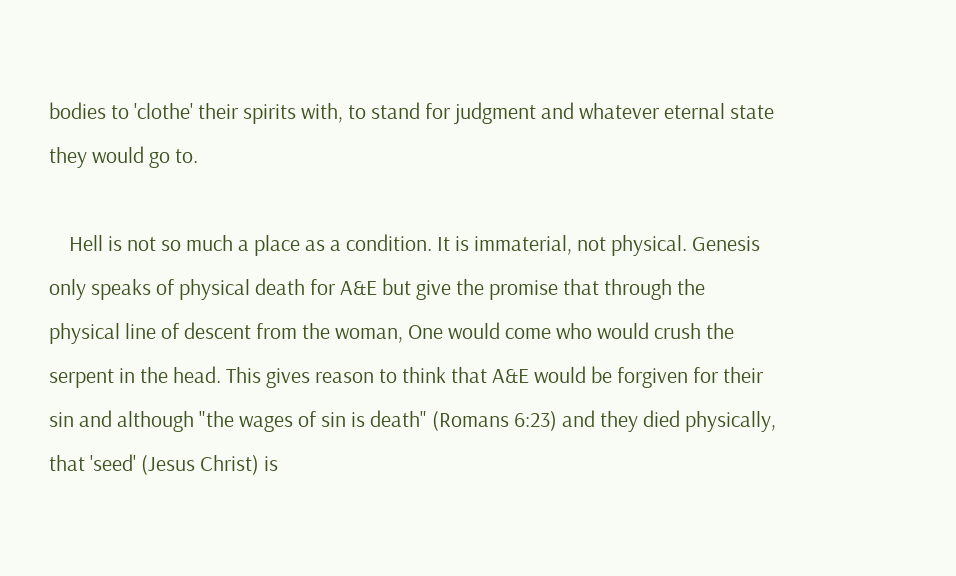bodies to 'clothe' their spirits with, to stand for judgment and whatever eternal state they would go to.

    Hell is not so much a place as a condition. It is immaterial, not physical. Genesis only speaks of physical death for A&E but give the promise that through the physical line of descent from the woman, One would come who would crush the serpent in the head. This gives reason to think that A&E would be forgiven for their sin and although "the wages of sin is death" (Romans 6:23) and they died physically, that 'seed' (Jesus Christ) is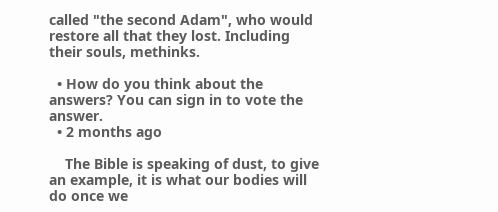called "the second Adam", who would restore all that they lost. Including their souls, methinks.

  • How do you think about the answers? You can sign in to vote the answer.
  • 2 months ago

    The Bible is speaking of dust, to give an example, it is what our bodies will do once we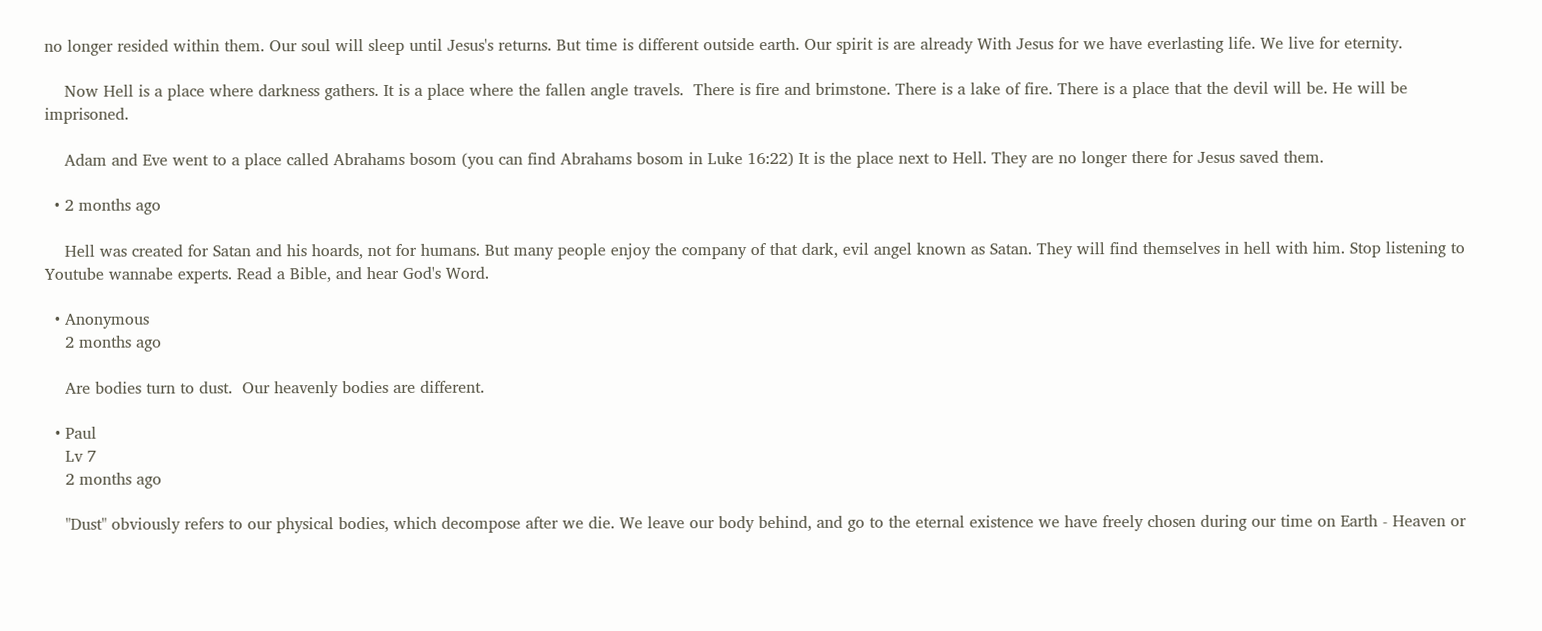no longer resided within them. Our soul will sleep until Jesus's returns. But time is different outside earth. Our spirit is are already With Jesus for we have everlasting life. We live for eternity.

    Now Hell is a place where darkness gathers. It is a place where the fallen angle travels.  There is fire and brimstone. There is a lake of fire. There is a place that the devil will be. He will be imprisoned.

    Adam and Eve went to a place called Abrahams bosom (you can find Abrahams bosom in Luke 16:22) It is the place next to Hell. They are no longer there for Jesus saved them.

  • 2 months ago

    Hell was created for Satan and his hoards, not for humans. But many people enjoy the company of that dark, evil angel known as Satan. They will find themselves in hell with him. Stop listening to Youtube wannabe experts. Read a Bible, and hear God's Word.

  • Anonymous
    2 months ago

    Are bodies turn to dust.  Our heavenly bodies are different.

  • Paul
    Lv 7
    2 months ago

    "Dust" obviously refers to our physical bodies, which decompose after we die. We leave our body behind, and go to the eternal existence we have freely chosen during our time on Earth - Heaven or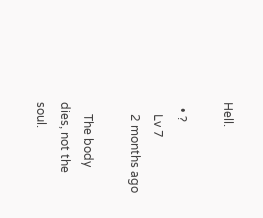Hell.

  • ?
    Lv 7
    2 months ago

    The body dies, not the soul.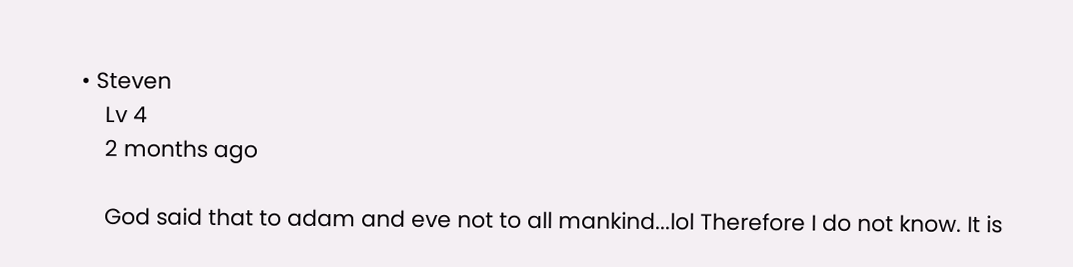• Steven
    Lv 4
    2 months ago

    God said that to adam and eve not to all mankind...lol Therefore I do not know. It is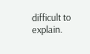difficult to explain.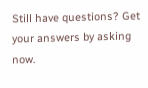Still have questions? Get your answers by asking now.